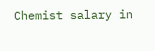Chemist salary in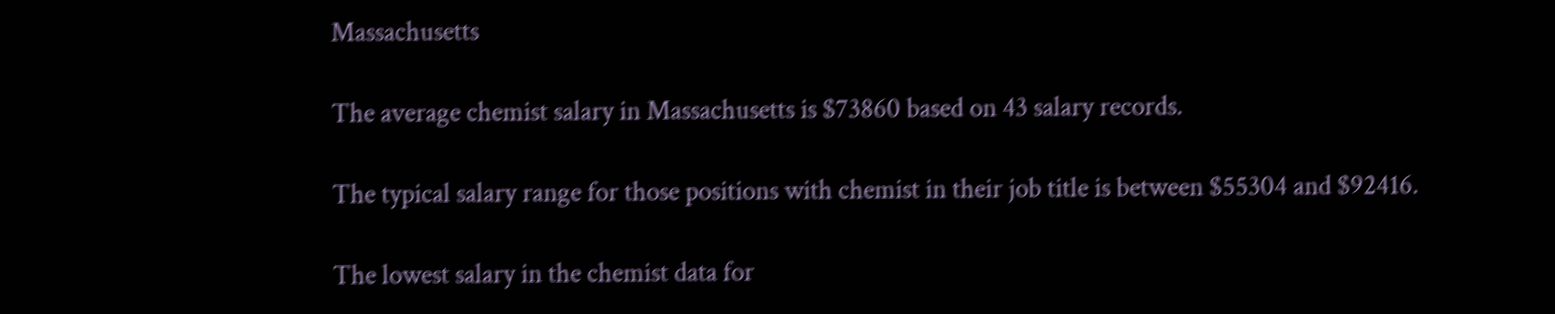Massachusetts

The average chemist salary in Massachusetts is $73860 based on 43 salary records.

The typical salary range for those positions with chemist in their job title is between $55304 and $92416.

The lowest salary in the chemist data for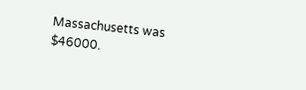Massachusetts was $46000.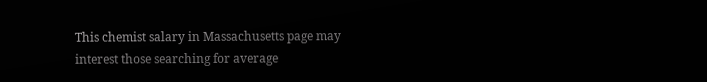This chemist salary in Massachusetts page may interest those searching for average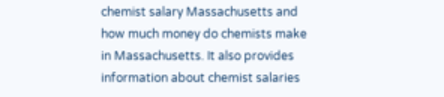chemist salary Massachusetts and how much money do chemists make in Massachusetts. It also provides information about chemist salaries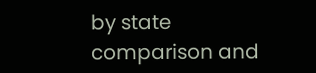by state comparison and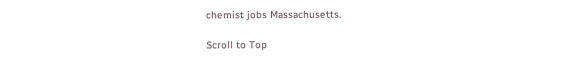chemist jobs Massachusetts.

Scroll to Top